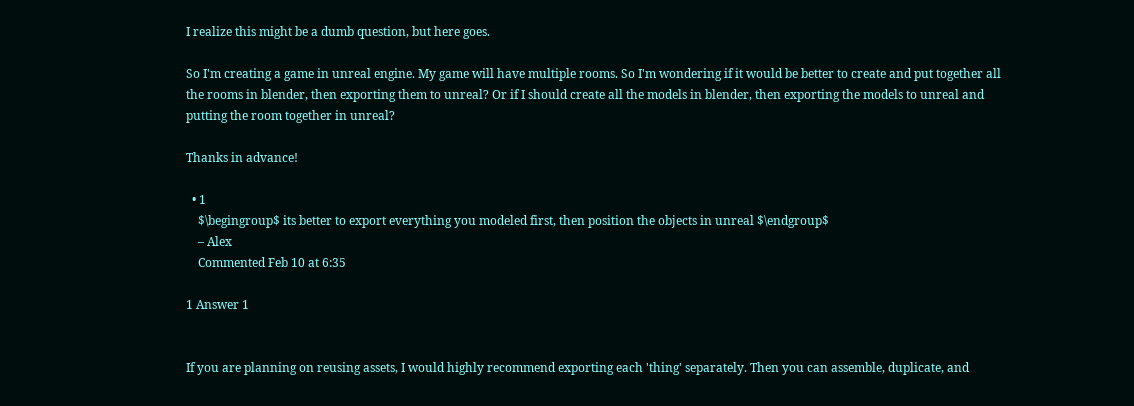I realize this might be a dumb question, but here goes.

So I'm creating a game in unreal engine. My game will have multiple rooms. So I'm wondering if it would be better to create and put together all the rooms in blender, then exporting them to unreal? Or if I should create all the models in blender, then exporting the models to unreal and putting the room together in unreal?

Thanks in advance!

  • 1
    $\begingroup$ its better to export everything you modeled first, then position the objects in unreal $\endgroup$
    – Alex
    Commented Feb 10 at 6:35

1 Answer 1


If you are planning on reusing assets, I would highly recommend exporting each 'thing' separately. Then you can assemble, duplicate, and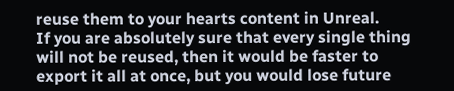reuse them to your hearts content in Unreal.
If you are absolutely sure that every single thing will not be reused, then it would be faster to export it all at once, but you would lose future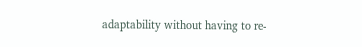adaptability without having to re-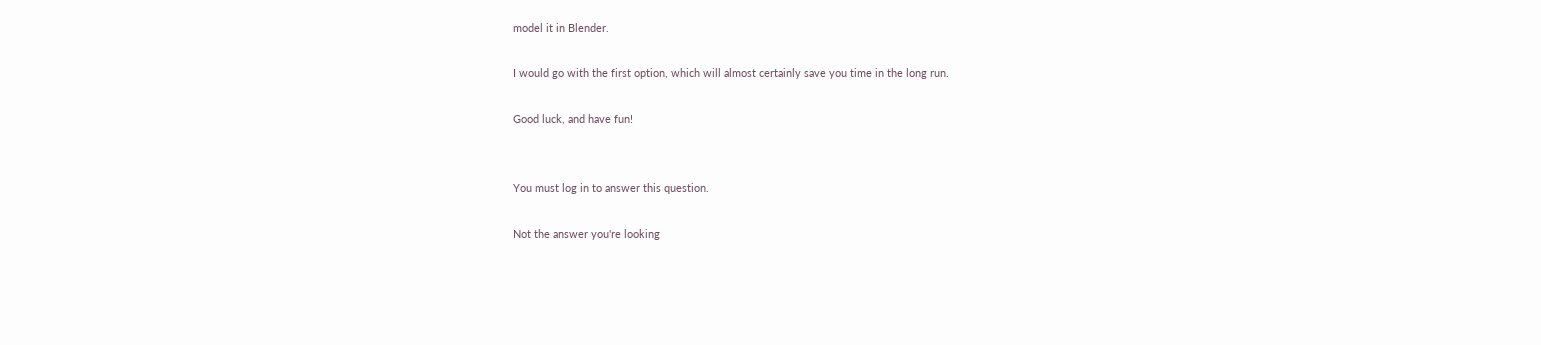model it in Blender.

I would go with the first option, which will almost certainly save you time in the long run.

Good luck, and have fun!


You must log in to answer this question.

Not the answer you're looking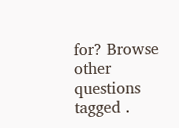for? Browse other questions tagged .